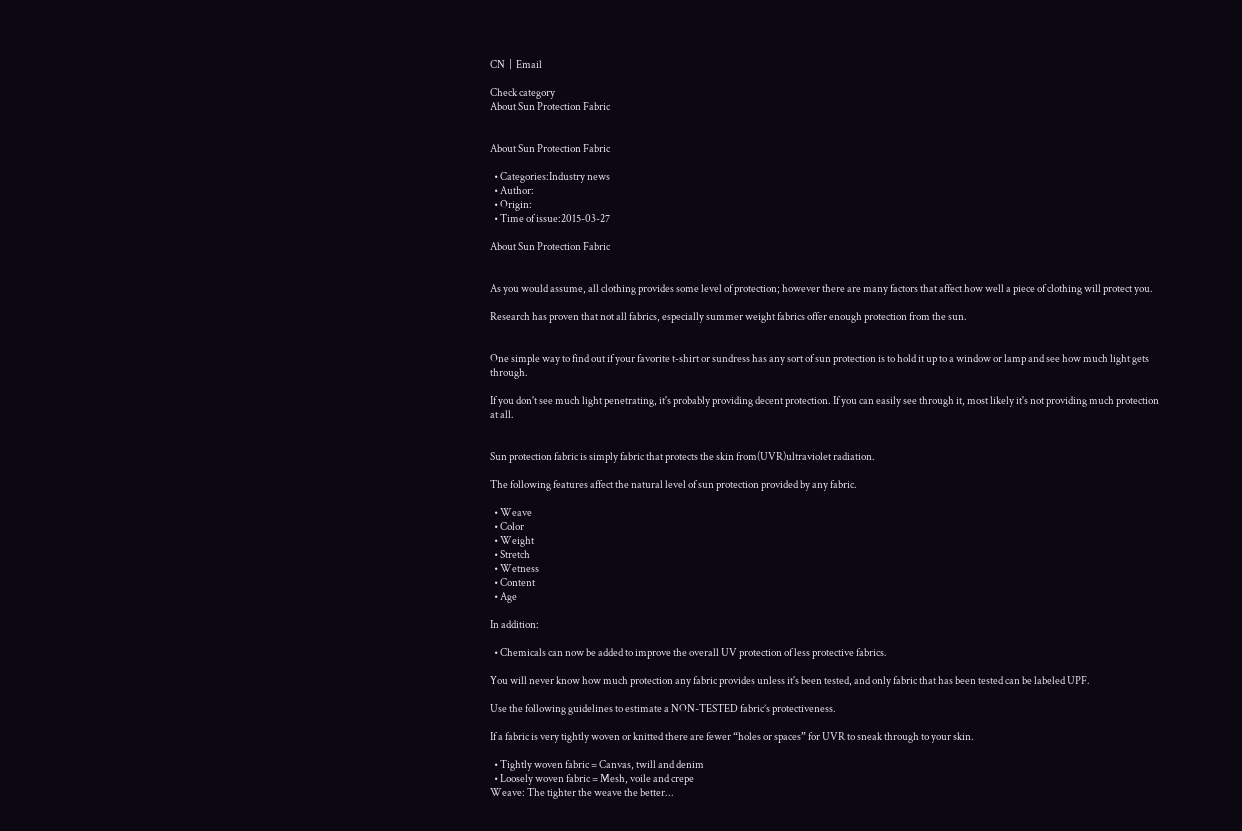CN  |  Email

Check category
About Sun Protection Fabric


About Sun Protection Fabric

  • Categories:Industry news
  • Author:
  • Origin:
  • Time of issue:2015-03-27

About Sun Protection Fabric


As you would assume, all clothing provides some level of protection; however there are many factors that affect how well a piece of clothing will protect you.

Research has proven that not all fabrics, especially summer weight fabrics offer enough protection from the sun.


One simple way to find out if your favorite t-shirt or sundress has any sort of sun protection is to hold it up to a window or lamp and see how much light gets through.

If you don't see much light penetrating, it's probably providing decent protection. If you can easily see through it, most likely it's not providing much protection at all.


Sun protection fabric is simply fabric that protects the skin from(UVR)ultraviolet radiation.

The following features affect the natural level of sun protection provided by any fabric.

  • Weave
  • Color
  • Weight
  • Stretch
  • Wetness
  • Content
  • Age

In addition:

  • Chemicals can now be added to improve the overall UV protection of less protective fabrics.

You will never know how much protection any fabric provides unless it's been tested, and only fabric that has been tested can be labeled UPF.

Use the following guidelines to estimate a NON-TESTED fabric’s protectiveness.

If a fabric is very tightly woven or knitted there are fewer “holes or spaces” for UVR to sneak through to your skin.

  • Tightly woven fabric = Canvas, twill and denim
  • Loosely woven fabric = Mesh, voile and crepe
Weave: The tighter the weave the better...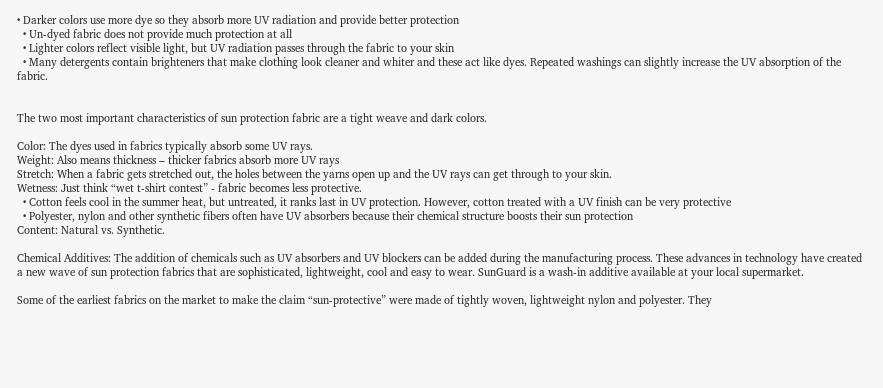• Darker colors use more dye so they absorb more UV radiation and provide better protection
  • Un-dyed fabric does not provide much protection at all
  • Lighter colors reflect visible light, but UV radiation passes through the fabric to your skin
  • Many detergents contain brighteners that make clothing look cleaner and whiter and these act like dyes. Repeated washings can slightly increase the UV absorption of the fabric.


The two most important characteristics of sun protection fabric are a tight weave and dark colors.

Color: The dyes used in fabrics typically absorb some UV rays.
Weight: Also means thickness – thicker fabrics absorb more UV rays
Stretch: When a fabric gets stretched out, the holes between the yarns open up and the UV rays can get through to your skin.
Wetness: Just think “wet t-shirt contest” - fabric becomes less protective.
  • Cotton feels cool in the summer heat, but untreated, it ranks last in UV protection. However, cotton treated with a UV finish can be very protective
  • Polyester, nylon and other synthetic fibers often have UV absorbers because their chemical structure boosts their sun protection
Content: Natural vs. Synthetic.

Chemical Additives: The addition of chemicals such as UV absorbers and UV blockers can be added during the manufacturing process. These advances in technology have created a new wave of sun protection fabrics that are sophisticated, lightweight, cool and easy to wear. SunGuard is a wash-in additive available at your local supermarket.

Some of the earliest fabrics on the market to make the claim “sun-protective” were made of tightly woven, lightweight nylon and polyester. They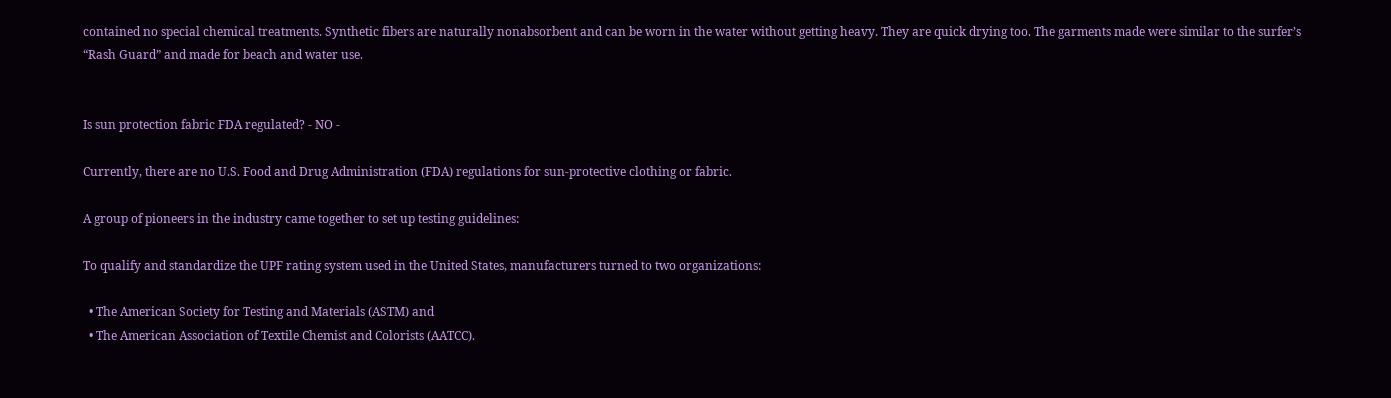contained no special chemical treatments. Synthetic fibers are naturally nonabsorbent and can be worn in the water without getting heavy. They are quick drying too. The garments made were similar to the surfer’s “Rash Guard” and made for beach and water use.


Is sun protection fabric FDA regulated? - NO -

Currently, there are no U.S. Food and Drug Administration (FDA) regulations for sun-protective clothing or fabric.

A group of pioneers in the industry came together to set up testing guidelines:

To qualify and standardize the UPF rating system used in the United States, manufacturers turned to two organizations:

  • The American Society for Testing and Materials (ASTM) and
  • The American Association of Textile Chemist and Colorists (AATCC).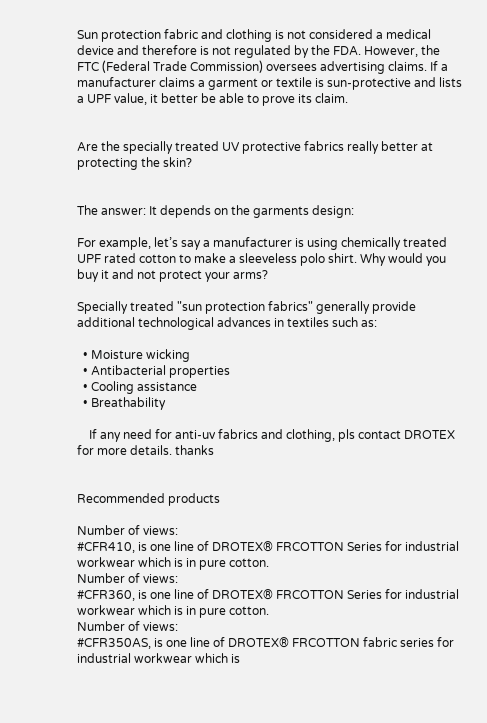Sun protection fabric and clothing is not considered a medical device and therefore is not regulated by the FDA. However, the FTC (Federal Trade Commission) oversees advertising claims. If a manufacturer claims a garment or textile is sun-protective and lists a UPF value, it better be able to prove its claim.


Are the specially treated UV protective fabrics really better at protecting the skin?


The answer: It depends on the garments design:

For example, let’s say a manufacturer is using chemically treated UPF rated cotton to make a sleeveless polo shirt. Why would you buy it and not protect your arms?

Specially treated "sun protection fabrics" generally provide additional technological advances in textiles such as:

  • Moisture wicking
  • Antibacterial properties
  • Cooling assistance
  • Breathability

    If any need for anti-uv fabrics and clothing, pls contact DROTEX  for more details. thanks


Recommended products

Number of views:
#CFR410, is one line of DROTEX® FRCOTTON Series for industrial workwear which is in pure cotton.
Number of views:
#CFR360, is one line of DROTEX® FRCOTTON Series for industrial workwear which is in pure cotton.
Number of views:
#CFR350AS, is one line of DROTEX® FRCOTTON fabric series for industrial workwear which is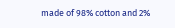made of 98% cotton and 2%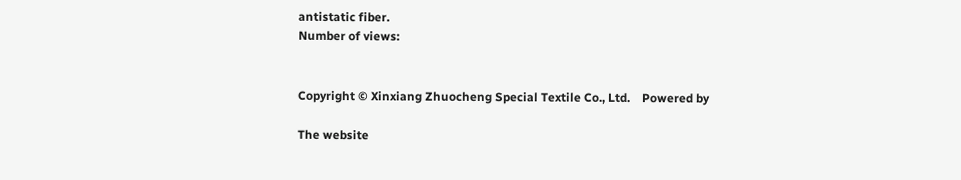antistatic fiber.
Number of views:


Copyright © Xinxiang Zhuocheng Special Textile Co., Ltd.    Powered by

The website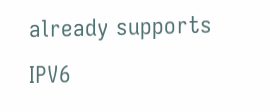already supports IPV6